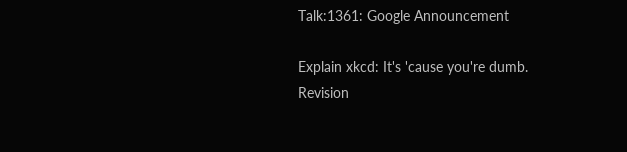Talk:1361: Google Announcement

Explain xkcd: It's 'cause you're dumb.
Revision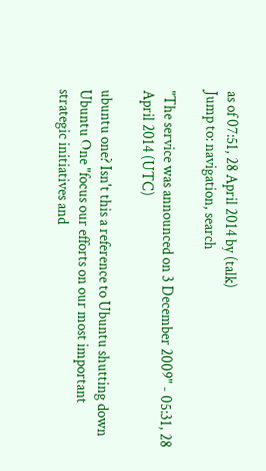as of 07:51, 28 April 2014 by (talk)
Jump to: navigation, search

"The service was announced on 3 December 2009" - 05:31, 28 April 2014 (UTC)

ubuntu one? Isn't this a reference to Ubuntu shutting down Ubuntu One "focus our efforts on our most important strategic initiatives and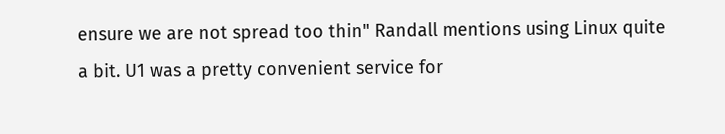ensure we are not spread too thin" Randall mentions using Linux quite a bit. U1 was a pretty convenient service for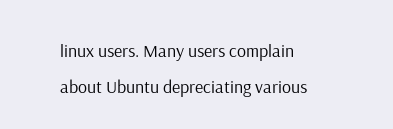linux users. Many users complain about Ubuntu depreciating various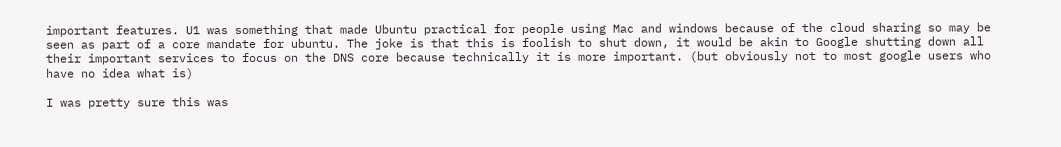important features. U1 was something that made Ubuntu practical for people using Mac and windows because of the cloud sharing so may be seen as part of a core mandate for ubuntu. The joke is that this is foolish to shut down, it would be akin to Google shutting down all their important services to focus on the DNS core because technically it is more important. (but obviously not to most google users who have no idea what is)

I was pretty sure this was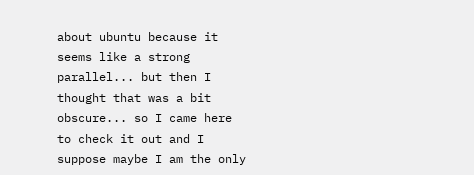about ubuntu because it seems like a strong parallel... but then I thought that was a bit obscure... so I came here to check it out and I suppose maybe I am the only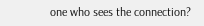one who sees the connection?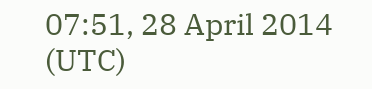07:51, 28 April 2014 (UTC)